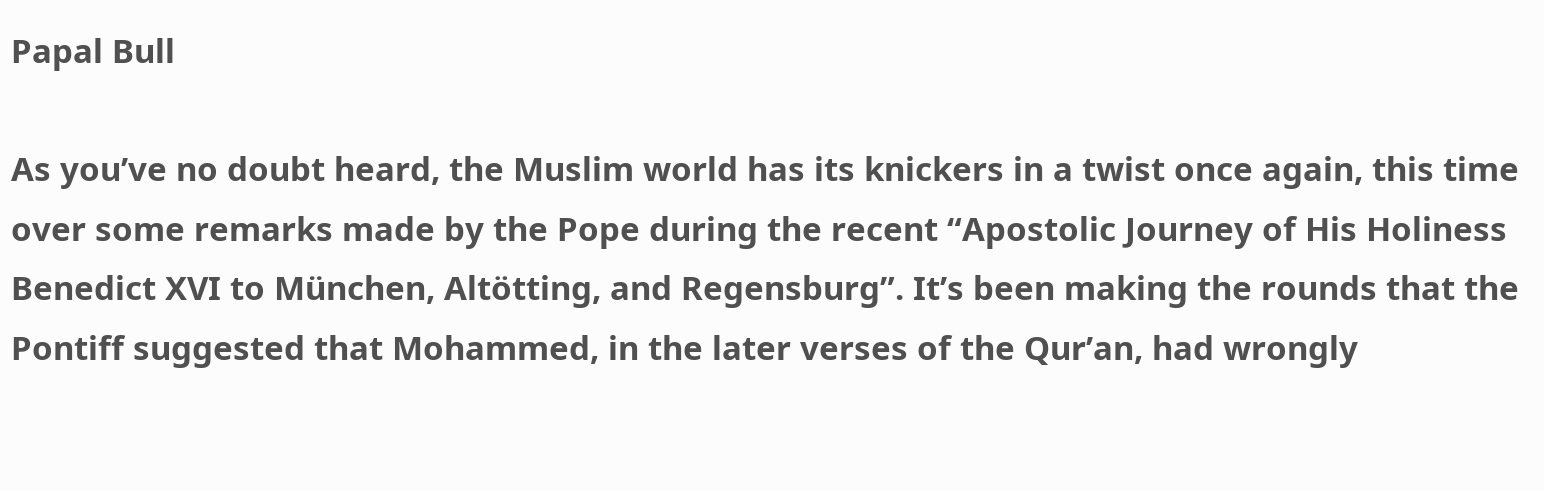Papal Bull

As you’ve no doubt heard, the Muslim world has its knickers in a twist once again, this time over some remarks made by the Pope during the recent “Apostolic Journey of His Holiness Benedict XVI to München, Altötting, and Regensburg”. It’s been making the rounds that the Pontiff suggested that Mohammed, in the later verses of the Qur’an, had wrongly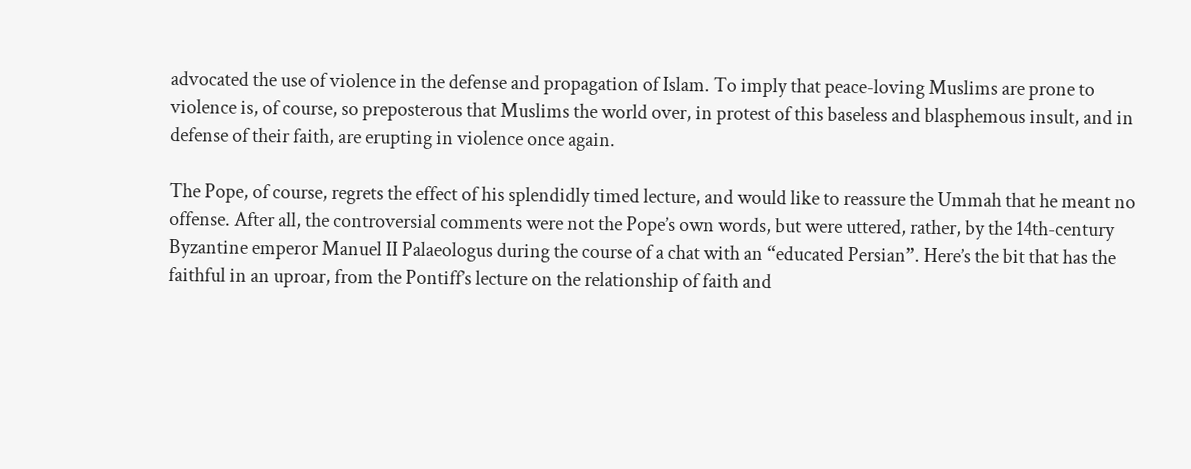advocated the use of violence in the defense and propagation of Islam. To imply that peace-loving Muslims are prone to violence is, of course, so preposterous that Muslims the world over, in protest of this baseless and blasphemous insult, and in defense of their faith, are erupting in violence once again.

The Pope, of course, regrets the effect of his splendidly timed lecture, and would like to reassure the Ummah that he meant no offense. After all, the controversial comments were not the Pope’s own words, but were uttered, rather, by the 14th-century Byzantine emperor Manuel II Palaeologus during the course of a chat with an “educated Persian”. Here’s the bit that has the faithful in an uproar, from the Pontiff’s lecture on the relationship of faith and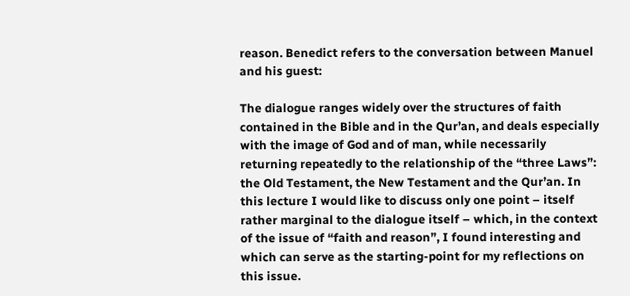reason. Benedict refers to the conversation between Manuel and his guest:

The dialogue ranges widely over the structures of faith contained in the Bible and in the Qur’an, and deals especially with the image of God and of man, while necessarily returning repeatedly to the relationship of the “three Laws”: the Old Testament, the New Testament and the Qur’an. In this lecture I would like to discuss only one point – itself rather marginal to the dialogue itself – which, in the context of the issue of “faith and reason”, I found interesting and which can serve as the starting-point for my reflections on this issue.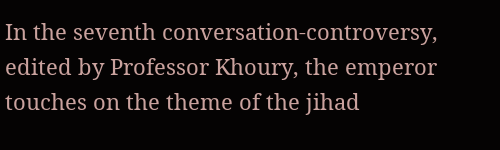In the seventh conversation-controversy, edited by Professor Khoury, the emperor touches on the theme of the jihad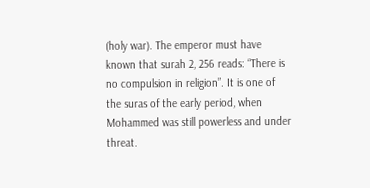(holy war). The emperor must have known that surah 2, 256 reads: “There is no compulsion in religion”. It is one of the suras of the early period, when Mohammed was still powerless and under threat.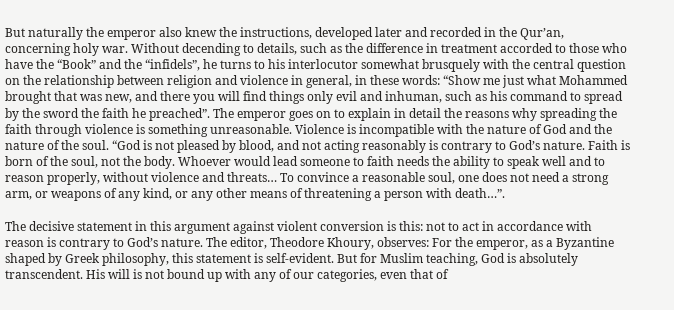But naturally the emperor also knew the instructions, developed later and recorded in the Qur’an, concerning holy war. Without decending to details, such as the difference in treatment accorded to those who have the “Book” and the “infidels”, he turns to his interlocutor somewhat brusquely with the central question on the relationship between religion and violence in general, in these words: “Show me just what Mohammed brought that was new, and there you will find things only evil and inhuman, such as his command to spread by the sword the faith he preached”. The emperor goes on to explain in detail the reasons why spreading the faith through violence is something unreasonable. Violence is incompatible with the nature of God and the nature of the soul. “God is not pleased by blood, and not acting reasonably is contrary to God’s nature. Faith is born of the soul, not the body. Whoever would lead someone to faith needs the ability to speak well and to reason properly, without violence and threats… To convince a reasonable soul, one does not need a strong arm, or weapons of any kind, or any other means of threatening a person with death…”.

The decisive statement in this argument against violent conversion is this: not to act in accordance with reason is contrary to God’s nature. The editor, Theodore Khoury, observes: For the emperor, as a Byzantine shaped by Greek philosophy, this statement is self-evident. But for Muslim teaching, God is absolutely transcendent. His will is not bound up with any of our categories, even that of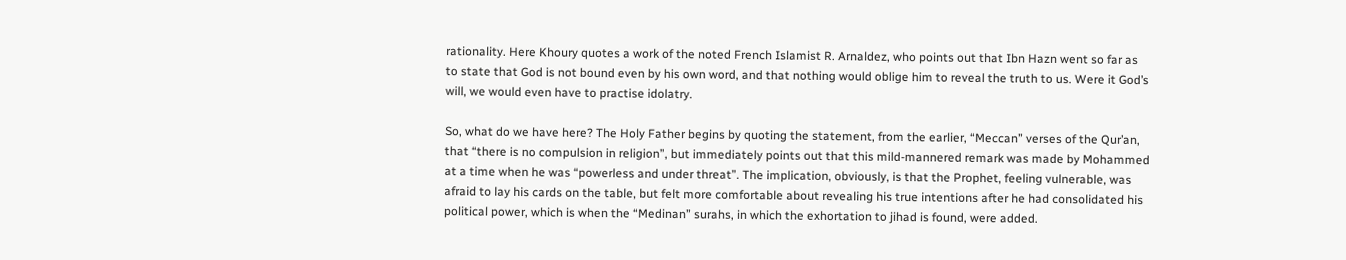rationality. Here Khoury quotes a work of the noted French Islamist R. Arnaldez, who points out that Ibn Hazn went so far as to state that God is not bound even by his own word, and that nothing would oblige him to reveal the truth to us. Were it God’s will, we would even have to practise idolatry.

So, what do we have here? The Holy Father begins by quoting the statement, from the earlier, “Meccan” verses of the Qur’an, that “there is no compulsion in religion”, but immediately points out that this mild-mannered remark was made by Mohammed at a time when he was “powerless and under threat”. The implication, obviously, is that the Prophet, feeling vulnerable, was afraid to lay his cards on the table, but felt more comfortable about revealing his true intentions after he had consolidated his political power, which is when the “Medinan” surahs, in which the exhortation to jihad is found, were added.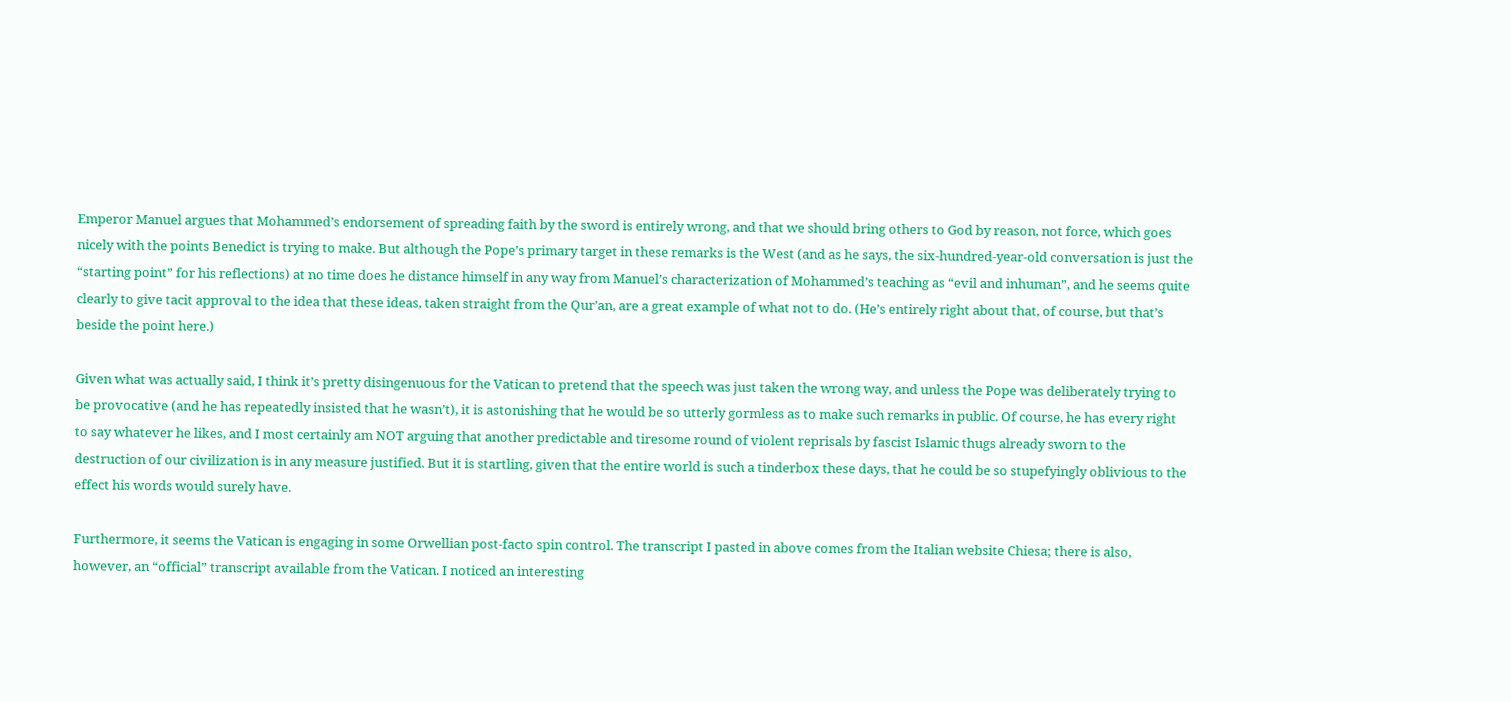Emperor Manuel argues that Mohammed’s endorsement of spreading faith by the sword is entirely wrong, and that we should bring others to God by reason, not force, which goes nicely with the points Benedict is trying to make. But although the Pope’s primary target in these remarks is the West (and as he says, the six-hundred-year-old conversation is just the “starting point” for his reflections) at no time does he distance himself in any way from Manuel’s characterization of Mohammed’s teaching as “evil and inhuman”, and he seems quite clearly to give tacit approval to the idea that these ideas, taken straight from the Qur’an, are a great example of what not to do. (He’s entirely right about that, of course, but that’s beside the point here.)

Given what was actually said, I think it’s pretty disingenuous for the Vatican to pretend that the speech was just taken the wrong way, and unless the Pope was deliberately trying to be provocative (and he has repeatedly insisted that he wasn’t), it is astonishing that he would be so utterly gormless as to make such remarks in public. Of course, he has every right to say whatever he likes, and I most certainly am NOT arguing that another predictable and tiresome round of violent reprisals by fascist Islamic thugs already sworn to the destruction of our civilization is in any measure justified. But it is startling, given that the entire world is such a tinderbox these days, that he could be so stupefyingly oblivious to the effect his words would surely have.

Furthermore, it seems the Vatican is engaging in some Orwellian post-facto spin control. The transcript I pasted in above comes from the Italian website Chiesa; there is also, however, an “official” transcript available from the Vatican. I noticed an interesting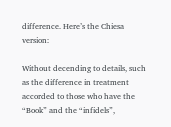difference. Here’s the Chiesa version:

Without decending to details, such as the difference in treatment accorded to those who have the “Book” and the “infidels”,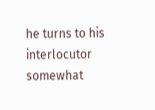he turns to his interlocutor somewhat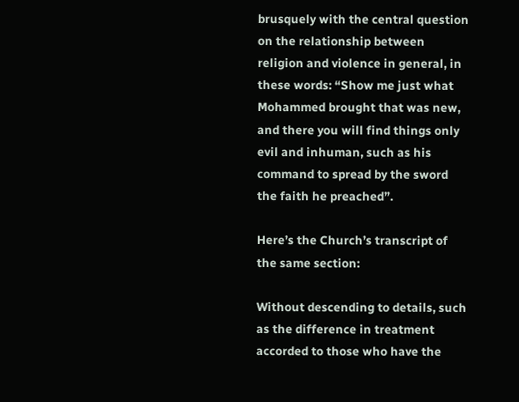brusquely with the central question on the relationship between religion and violence in general, in these words: “Show me just what Mohammed brought that was new, and there you will find things only evil and inhuman, such as his command to spread by the sword the faith he preached”.

Here’s the Church’s transcript of the same section:

Without descending to details, such as the difference in treatment accorded to those who have the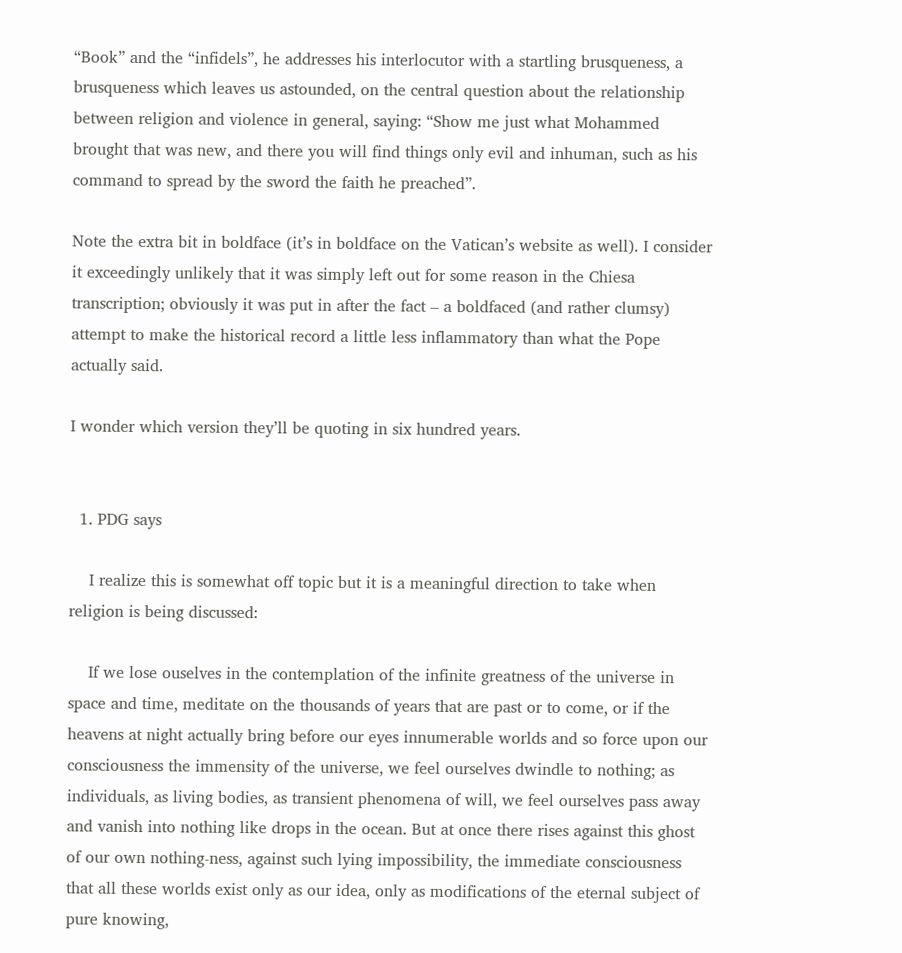“Book” and the “infidels”, he addresses his interlocutor with a startling brusqueness, a brusqueness which leaves us astounded, on the central question about the relationship between religion and violence in general, saying: “Show me just what Mohammed brought that was new, and there you will find things only evil and inhuman, such as his command to spread by the sword the faith he preached”.

Note the extra bit in boldface (it’s in boldface on the Vatican’s website as well). I consider it exceedingly unlikely that it was simply left out for some reason in the Chiesa transcription; obviously it was put in after the fact – a boldfaced (and rather clumsy) attempt to make the historical record a little less inflammatory than what the Pope actually said.

I wonder which version they’ll be quoting in six hundred years.


  1. PDG says

    I realize this is somewhat off topic but it is a meaningful direction to take when religion is being discussed:

    If we lose ouselves in the contemplation of the infinite greatness of the universe in space and time, meditate on the thousands of years that are past or to come, or if the heavens at night actually bring before our eyes innumerable worlds and so force upon our consciousness the immensity of the universe, we feel ourselves dwindle to nothing; as individuals, as living bodies, as transient phenomena of will, we feel ourselves pass away and vanish into nothing like drops in the ocean. But at once there rises against this ghost of our own nothing-ness, against such lying impossibility, the immediate consciousness that all these worlds exist only as our idea, only as modifications of the eternal subject of pure knowing,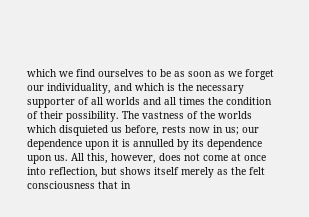which we find ourselves to be as soon as we forget our individuality, and which is the necessary supporter of all worlds and all times the condition of their possibility. The vastness of the worlds which disquieted us before, rests now in us; our dependence upon it is annulled by its dependence upon us. All this, however, does not come at once into reflection, but shows itself merely as the felt consciousness that in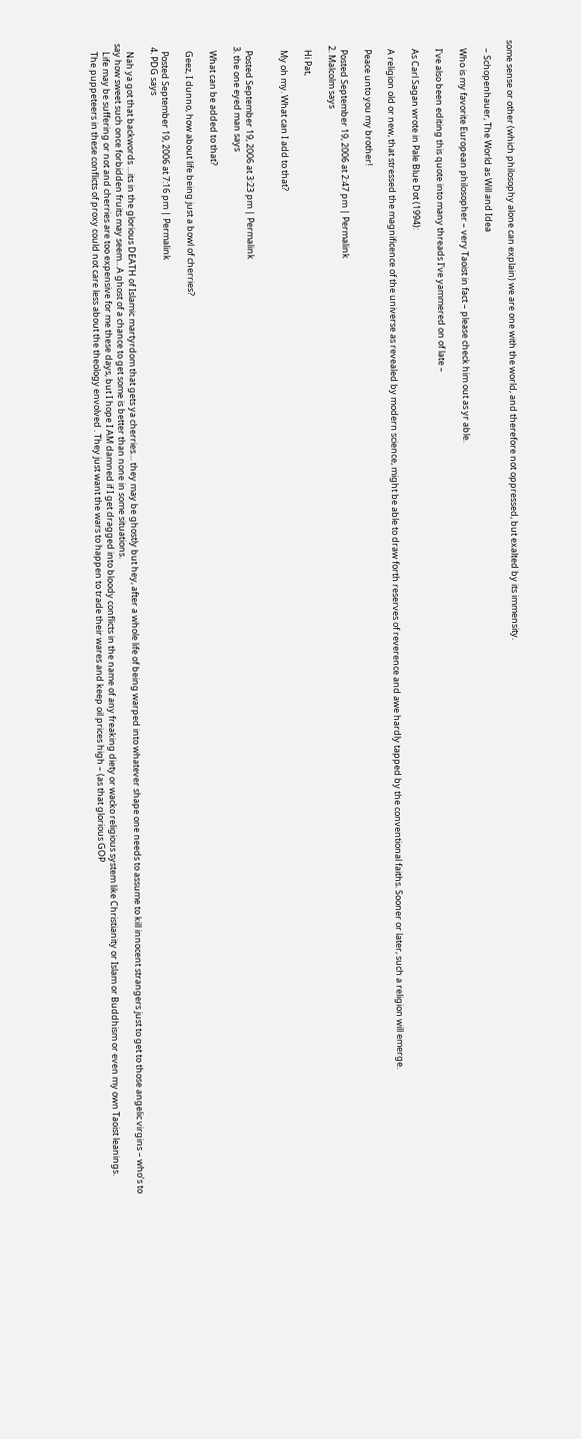some sense or other (which philosophy alone can explain) we are one with the world, and therefore not oppressed, but exalted by its immensity.

    – Schopenhauer, The World as Will and Idea

    Who is my favorite European philosopher – very Taoist in fact – please check him out as yr able.

    I’ve also been editing this quote into many threads I’ve yammered on of late –

    As Carl Sagan wrote in Pale Blue Dot (1994):

    A religion old or new, that stressed the magnificence of the universe as revealed by modern science, might be able to draw forth reserves of reverence and awe hardly tapped by the conventional faiths. Sooner or later, such a religion will emerge.

    Peace unto you my brother!

    Posted September 19, 2006 at 2:47 pm | Permalink
  2. Malcolm says

    Hi Pat,

    My oh my. What can I add to that?


    Posted September 19, 2006 at 3:23 pm | Permalink
  3. the one eyed man says

    What can be added to that?

    Geez, I dunno, how about life being just a bowl of cherries?

    Posted September 19, 2006 at 7:16 pm | Permalink
  4. PDG says

    Nah ya got that backwords …its in the glorious DEATH of Islamic martyrdom that gets ya cherries… they may be ghostly but hey, after a whole life of being warped into whatever shape one needs to assume to kill innocent strangers just to get to those angelic virgins – who’s to say how sweet such once forbidden fruits may seem…A ghost of a chance to get some is better than none in some situations.
    Life may be suffering or not and cherries are too expensive for me these days, but I hope I AM damned if I get dragged into bloody conflicts in the name of any freaking diety or wacko religious system like Christianity or Islam or Buddhism or even my own Taoist leanings.
    The puppeteers in these conflicts of proxy could not care less about the theology envolved . They just want the wars to happen to trade their wares and keep oil prices high – (as that glorious GOP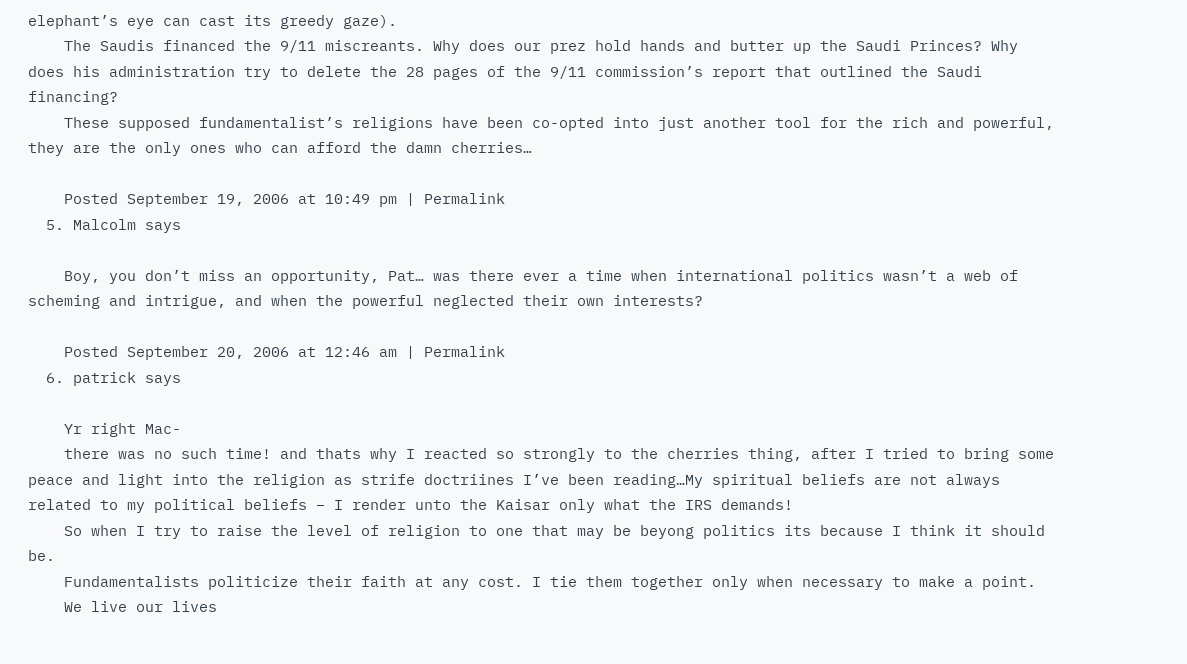elephant’s eye can cast its greedy gaze).
    The Saudis financed the 9/11 miscreants. Why does our prez hold hands and butter up the Saudi Princes? Why does his administration try to delete the 28 pages of the 9/11 commission’s report that outlined the Saudi financing?
    These supposed fundamentalist’s religions have been co-opted into just another tool for the rich and powerful, they are the only ones who can afford the damn cherries…

    Posted September 19, 2006 at 10:49 pm | Permalink
  5. Malcolm says

    Boy, you don’t miss an opportunity, Pat… was there ever a time when international politics wasn’t a web of scheming and intrigue, and when the powerful neglected their own interests?

    Posted September 20, 2006 at 12:46 am | Permalink
  6. patrick says

    Yr right Mac-
    there was no such time! and thats why I reacted so strongly to the cherries thing, after I tried to bring some peace and light into the religion as strife doctriines I’ve been reading…My spiritual beliefs are not always related to my political beliefs – I render unto the Kaisar only what the IRS demands!
    So when I try to raise the level of religion to one that may be beyong politics its because I think it should be.
    Fundamentalists politicize their faith at any cost. I tie them together only when necessary to make a point.
    We live our lives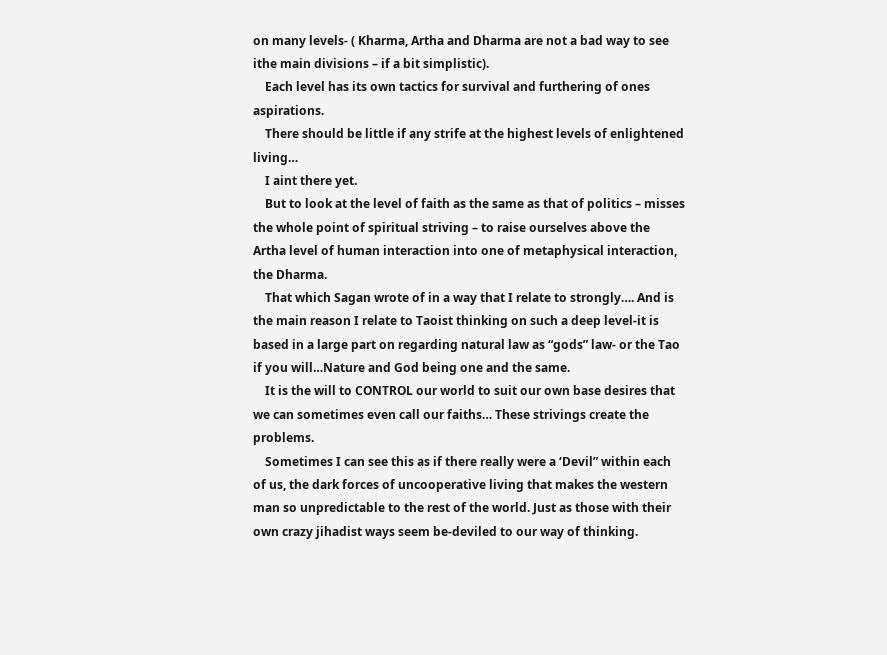on many levels- ( Kharma, Artha and Dharma are not a bad way to see ithe main divisions – if a bit simplistic).
    Each level has its own tactics for survival and furthering of ones aspirations.
    There should be little if any strife at the highest levels of enlightened living…
    I aint there yet.
    But to look at the level of faith as the same as that of politics – misses the whole point of spiritual striving – to raise ourselves above the Artha level of human interaction into one of metaphysical interaction, the Dharma.
    That which Sagan wrote of in a way that I relate to strongly…. And is the main reason I relate to Taoist thinking on such a deep level-it is based in a large part on regarding natural law as “gods” law- or the Tao if you will…Nature and God being one and the same.
    It is the will to CONTROL our world to suit our own base desires that we can sometimes even call our faiths… These strivings create the problems.
    Sometimes I can see this as if there really were a ‘Devil” within each of us, the dark forces of uncooperative living that makes the western man so unpredictable to the rest of the world. Just as those with their own crazy jihadist ways seem be-deviled to our way of thinking.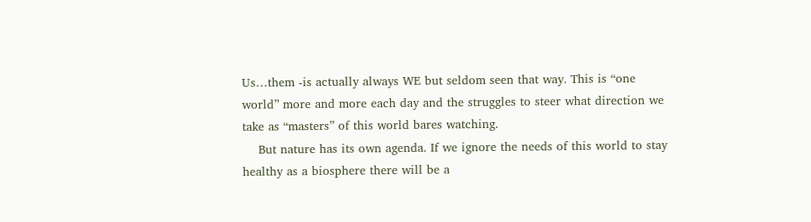Us…them -is actually always WE but seldom seen that way. This is “one world” more and more each day and the struggles to steer what direction we take as “masters” of this world bares watching.
    But nature has its own agenda. If we ignore the needs of this world to stay healthy as a biosphere there will be a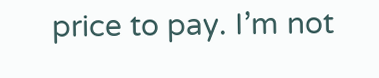price to pay. I’m not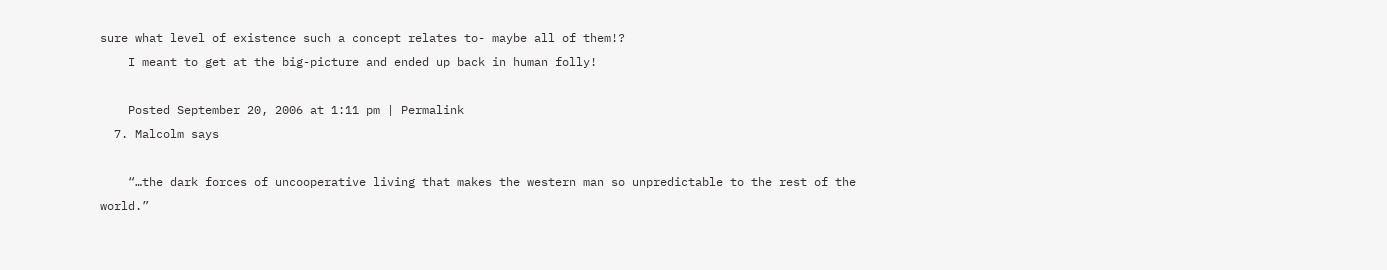sure what level of existence such a concept relates to- maybe all of them!?
    I meant to get at the big-picture and ended up back in human folly!

    Posted September 20, 2006 at 1:11 pm | Permalink
  7. Malcolm says

    “…the dark forces of uncooperative living that makes the western man so unpredictable to the rest of the world.”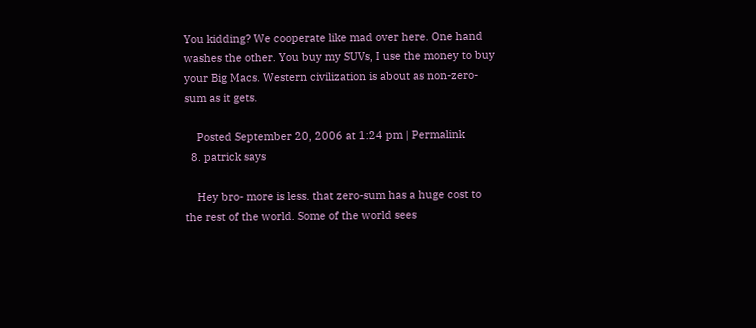You kidding? We cooperate like mad over here. One hand washes the other. You buy my SUVs, I use the money to buy your Big Macs. Western civilization is about as non-zero-sum as it gets.

    Posted September 20, 2006 at 1:24 pm | Permalink
  8. patrick says

    Hey bro- more is less. that zero-sum has a huge cost to the rest of the world. Some of the world sees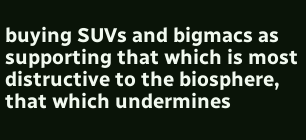buying SUVs and bigmacs as supporting that which is most distructive to the biosphere, that which undermines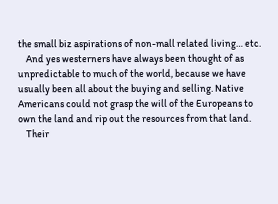the small biz aspirations of non-mall related living… etc.
    And yes westerners have always been thought of as unpredictable to much of the world, because we have usually been all about the buying and selling. Native Americans could not grasp the will of the Europeans to own the land and rip out the resources from that land.
    Their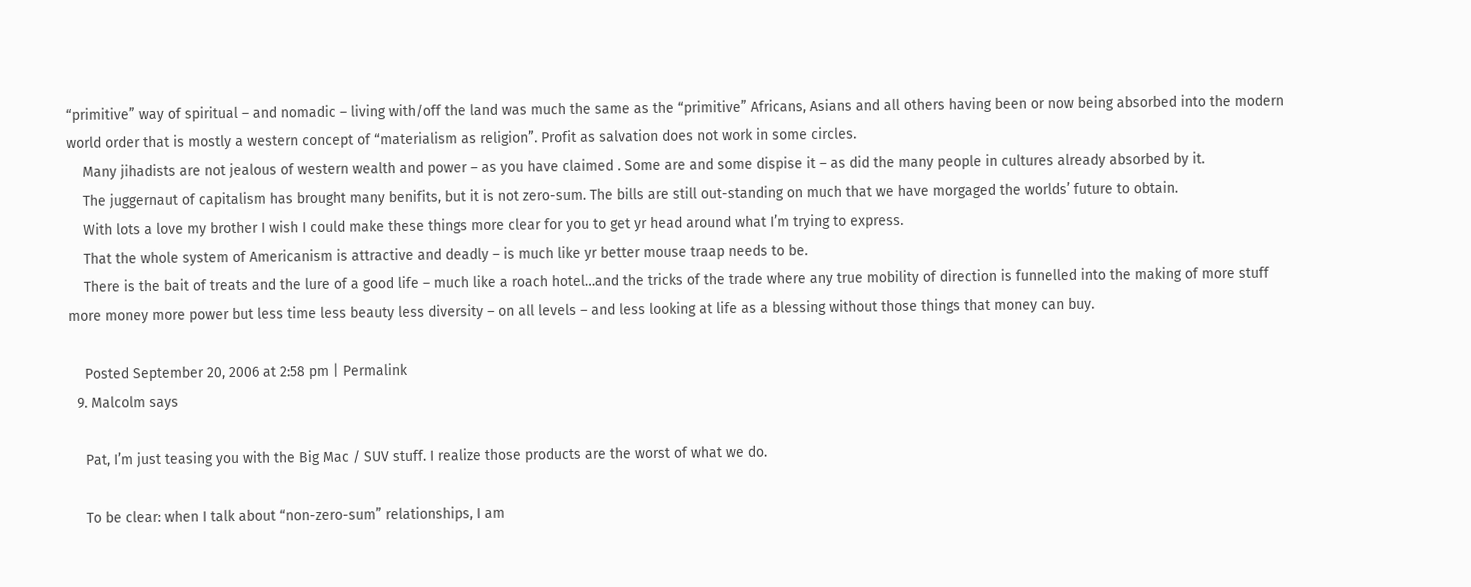“primitive” way of spiritual – and nomadic – living with/off the land was much the same as the “primitive” Africans, Asians and all others having been or now being absorbed into the modern world order that is mostly a western concept of “materialism as religion”. Profit as salvation does not work in some circles.
    Many jihadists are not jealous of western wealth and power – as you have claimed . Some are and some dispise it – as did the many people in cultures already absorbed by it.
    The juggernaut of capitalism has brought many benifits, but it is not zero-sum. The bills are still out-standing on much that we have morgaged the worlds’ future to obtain.
    With lots a love my brother I wish I could make these things more clear for you to get yr head around what I’m trying to express.
    That the whole system of Americanism is attractive and deadly – is much like yr better mouse traap needs to be.
    There is the bait of treats and the lure of a good life – much like a roach hotel…and the tricks of the trade where any true mobility of direction is funnelled into the making of more stuff more money more power but less time less beauty less diversity – on all levels – and less looking at life as a blessing without those things that money can buy.

    Posted September 20, 2006 at 2:58 pm | Permalink
  9. Malcolm says

    Pat, I’m just teasing you with the Big Mac / SUV stuff. I realize those products are the worst of what we do.

    To be clear: when I talk about “non-zero-sum” relationships, I am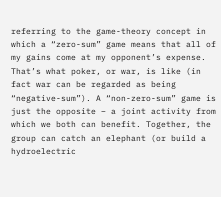referring to the game-theory concept in which a “zero-sum” game means that all of my gains come at my opponent’s expense. That’s what poker, or war, is like (in fact war can be regarded as being “negative-sum”). A “non-zero-sum” game is just the opposite – a joint activity from which we both can benefit. Together, the group can catch an elephant (or build a hydroelectric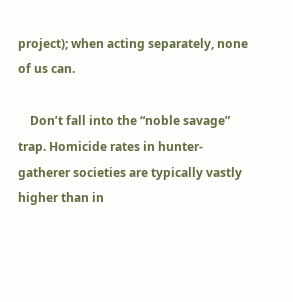project); when acting separately, none of us can.

    Don’t fall into the “noble savage” trap. Homicide rates in hunter-gatherer societies are typically vastly higher than in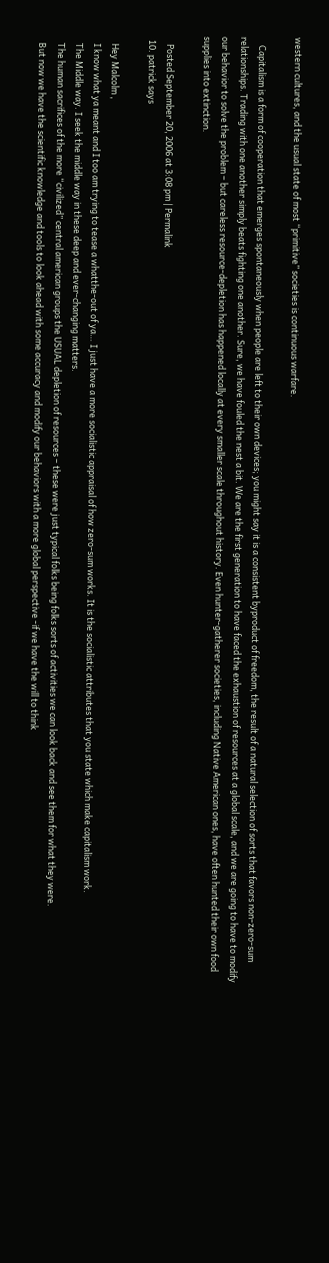western cultures, and the usual state of most “primitive” societies is continuous warfare.

    Capitalism is a form of cooperation that emerges spontaneously when people are left to their own devices; you might say it is a consistent byproduct of freedom, the result of a natural selection of sorts that favors non-zero-sum relationships. Trading with one another simply beats fighting one another. Sure, we have fouled the nest a bit. We are the first generation to have faced the exhaustion of resources at a global scale, and we are going to have to modify our behavior to solve the problem – but careless resource-depletion has happened locally at every smaller scale throughout history. Even hunter-gatherer societies, including Native American ones, have often hunted their own food supplies into extinction.

    Posted September 20, 2006 at 3:08 pm | Permalink
  10. patrick says

    Hey Malcolm ,
    I know what ya meant and I too am trying to tease a whatthe-out of ya… I just have a more socialistic appraisal of how zero-sum works. It is the socialistic attributes that you state which make capitalism work.
    The Middle way. I seek the middle way in these deep and ever-changing matters.
    The human sacrifices of the more “civilized” central american groups the USUAL depletion of resources – these were just typical folks being folks sorts of activities we can look back and see them for what they were.
    But now we have the scientific knowledge and tools to look ahead with some accuracy and modify our behaviors with a more global perspective -if we have the will to think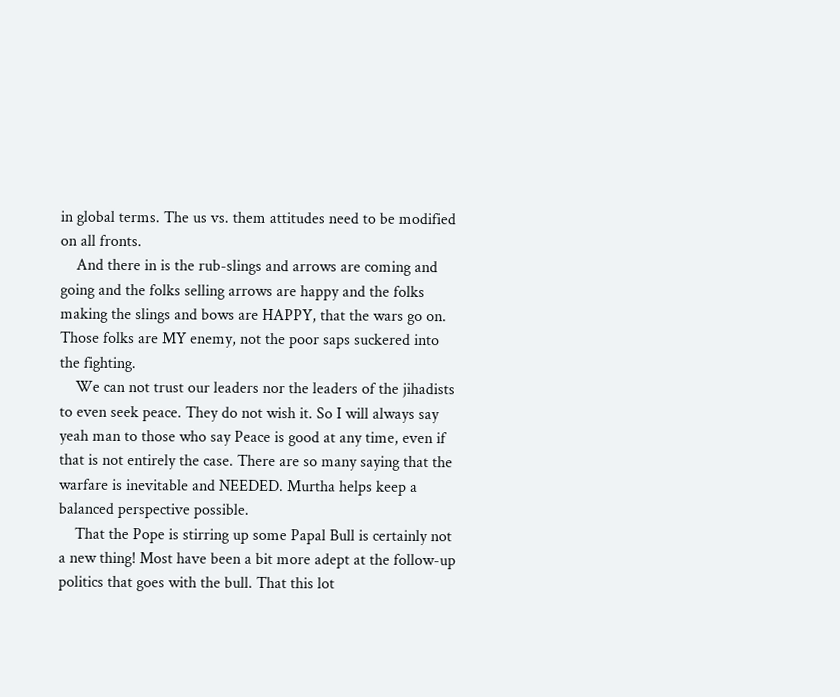in global terms. The us vs. them attitudes need to be modified on all fronts.
    And there in is the rub-slings and arrows are coming and going and the folks selling arrows are happy and the folks making the slings and bows are HAPPY, that the wars go on. Those folks are MY enemy, not the poor saps suckered into the fighting.
    We can not trust our leaders nor the leaders of the jihadists to even seek peace. They do not wish it. So I will always say yeah man to those who say Peace is good at any time, even if that is not entirely the case. There are so many saying that the warfare is inevitable and NEEDED. Murtha helps keep a balanced perspective possible.
    That the Pope is stirring up some Papal Bull is certainly not a new thing! Most have been a bit more adept at the follow-up politics that goes with the bull. That this lot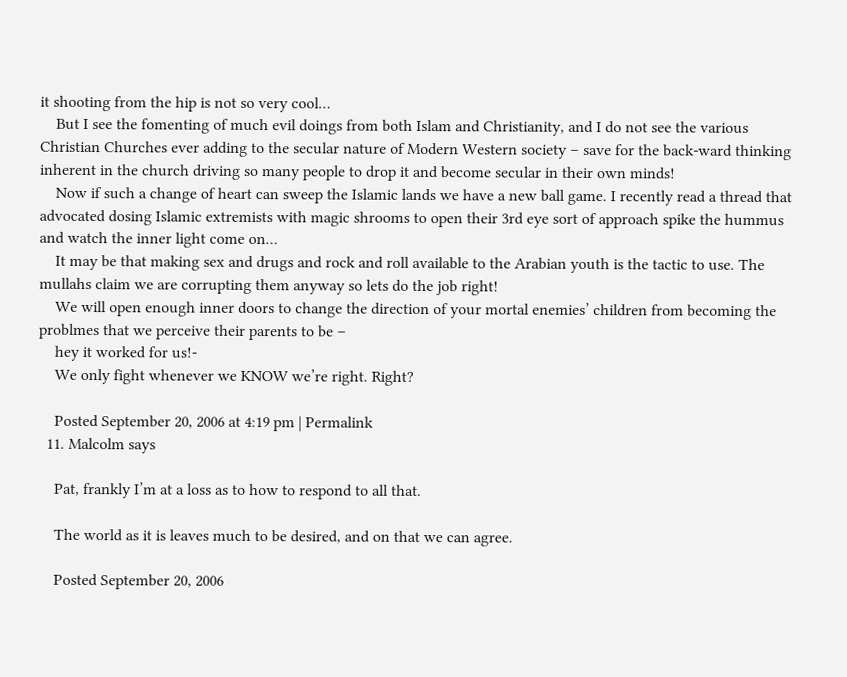it shooting from the hip is not so very cool…
    But I see the fomenting of much evil doings from both Islam and Christianity, and I do not see the various Christian Churches ever adding to the secular nature of Modern Western society – save for the back-ward thinking inherent in the church driving so many people to drop it and become secular in their own minds!
    Now if such a change of heart can sweep the Islamic lands we have a new ball game. I recently read a thread that advocated dosing Islamic extremists with magic shrooms to open their 3rd eye sort of approach spike the hummus and watch the inner light come on…
    It may be that making sex and drugs and rock and roll available to the Arabian youth is the tactic to use. The mullahs claim we are corrupting them anyway so lets do the job right!
    We will open enough inner doors to change the direction of your mortal enemies’ children from becoming the problmes that we perceive their parents to be –
    hey it worked for us!-
    We only fight whenever we KNOW we’re right. Right?

    Posted September 20, 2006 at 4:19 pm | Permalink
  11. Malcolm says

    Pat, frankly I’m at a loss as to how to respond to all that.

    The world as it is leaves much to be desired, and on that we can agree.

    Posted September 20, 2006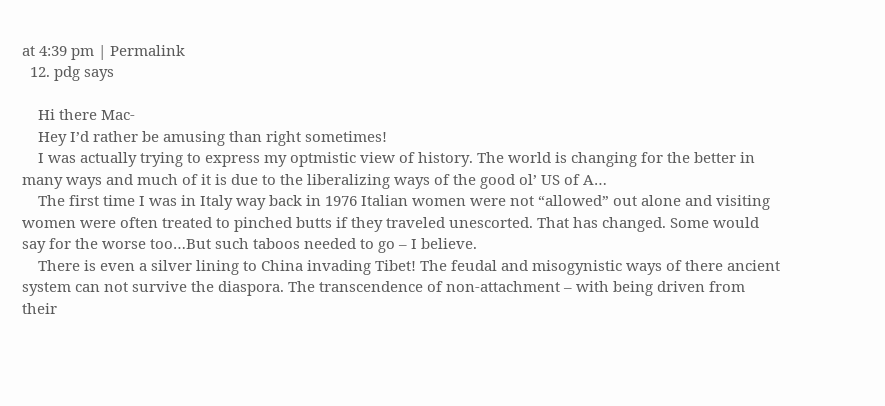at 4:39 pm | Permalink
  12. pdg says

    Hi there Mac-
    Hey I’d rather be amusing than right sometimes!
    I was actually trying to express my optmistic view of history. The world is changing for the better in many ways and much of it is due to the liberalizing ways of the good ol’ US of A…
    The first time I was in Italy way back in 1976 Italian women were not “allowed” out alone and visiting women were often treated to pinched butts if they traveled unescorted. That has changed. Some would say for the worse too…But such taboos needed to go – I believe.
    There is even a silver lining to China invading Tibet! The feudal and misogynistic ways of there ancient system can not survive the diaspora. The transcendence of non-attachment – with being driven from their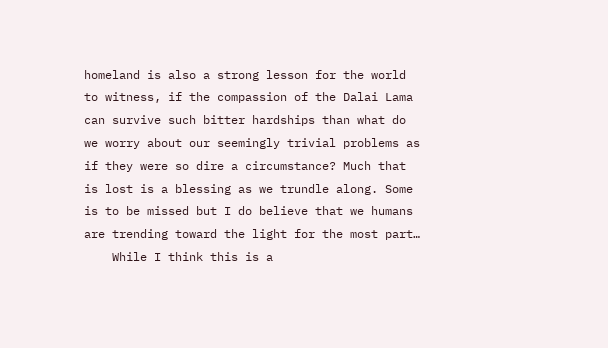homeland is also a strong lesson for the world to witness, if the compassion of the Dalai Lama can survive such bitter hardships than what do we worry about our seemingly trivial problems as if they were so dire a circumstance? Much that is lost is a blessing as we trundle along. Some is to be missed but I do believe that we humans are trending toward the light for the most part…
    While I think this is a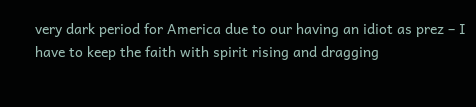very dark period for America due to our having an idiot as prez – I have to keep the faith with spirit rising and dragging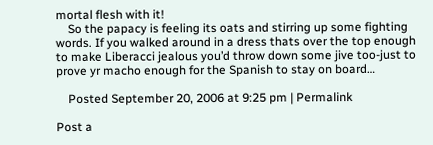mortal flesh with it!
    So the papacy is feeling its oats and stirring up some fighting words. If you walked around in a dress thats over the top enough to make Liberacci jealous you’d throw down some jive too-just to prove yr macho enough for the Spanish to stay on board…

    Posted September 20, 2006 at 9:25 pm | Permalink

Post a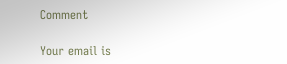Comment

Your email is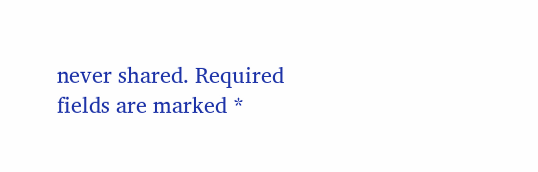never shared. Required fields are marked *